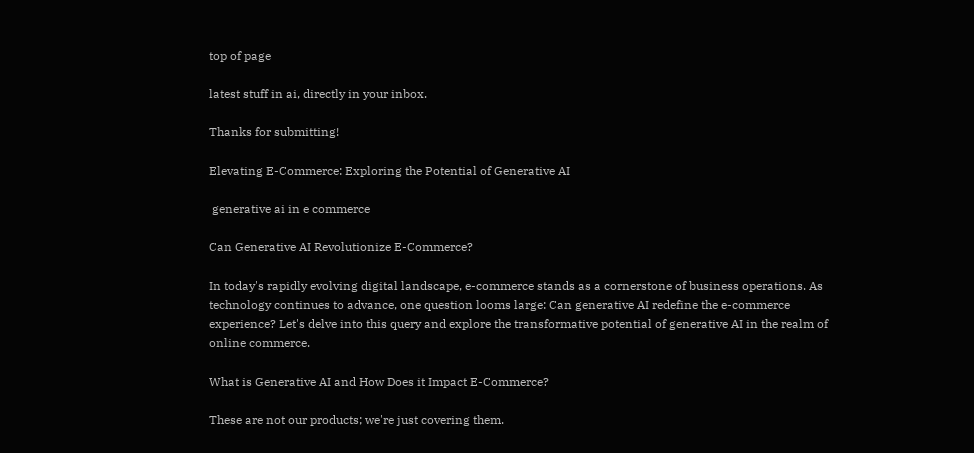top of page

latest stuff in ai, directly in your inbox.

Thanks for submitting!

Elevating E-Commerce: Exploring the Potential of Generative AI

 generative ai in e commerce

Can Generative AI Revolutionize E-Commerce?

In today's rapidly evolving digital landscape, e-commerce stands as a cornerstone of business operations. As technology continues to advance, one question looms large: Can generative AI redefine the e-commerce experience? Let's delve into this query and explore the transformative potential of generative AI in the realm of online commerce.

What is Generative AI and How Does it Impact E-Commerce?

These are not our products; we're just covering them.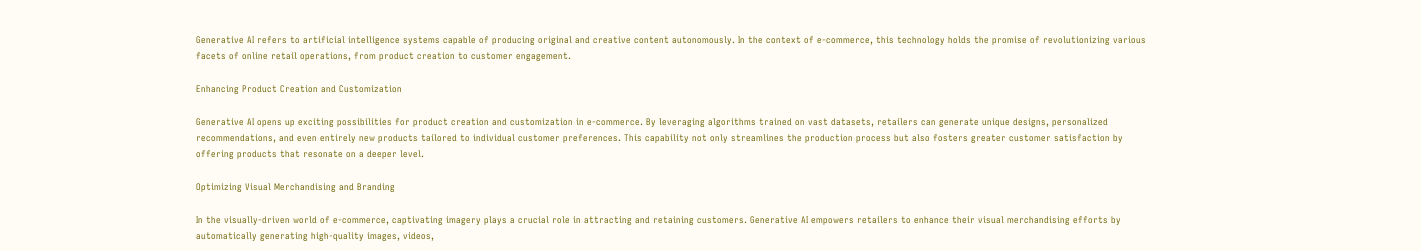Generative AI refers to artificial intelligence systems capable of producing original and creative content autonomously. In the context of e-commerce, this technology holds the promise of revolutionizing various facets of online retail operations, from product creation to customer engagement.

Enhancing Product Creation and Customization

Generative AI opens up exciting possibilities for product creation and customization in e-commerce. By leveraging algorithms trained on vast datasets, retailers can generate unique designs, personalized recommendations, and even entirely new products tailored to individual customer preferences. This capability not only streamlines the production process but also fosters greater customer satisfaction by offering products that resonate on a deeper level.

Optimizing Visual Merchandising and Branding

In the visually-driven world of e-commerce, captivating imagery plays a crucial role in attracting and retaining customers. Generative AI empowers retailers to enhance their visual merchandising efforts by automatically generating high-quality images, videos,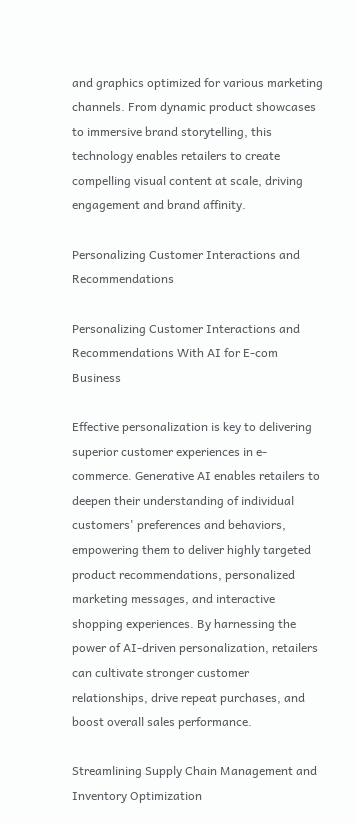and graphics optimized for various marketing channels. From dynamic product showcases to immersive brand storytelling, this technology enables retailers to create compelling visual content at scale, driving engagement and brand affinity.

Personalizing Customer Interactions and Recommendations

Personalizing Customer Interactions and Recommendations With AI for E-com Business

Effective personalization is key to delivering superior customer experiences in e-commerce. Generative AI enables retailers to deepen their understanding of individual customers' preferences and behaviors, empowering them to deliver highly targeted product recommendations, personalized marketing messages, and interactive shopping experiences. By harnessing the power of AI-driven personalization, retailers can cultivate stronger customer relationships, drive repeat purchases, and boost overall sales performance.

Streamlining Supply Chain Management and Inventory Optimization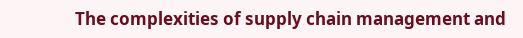The complexities of supply chain management and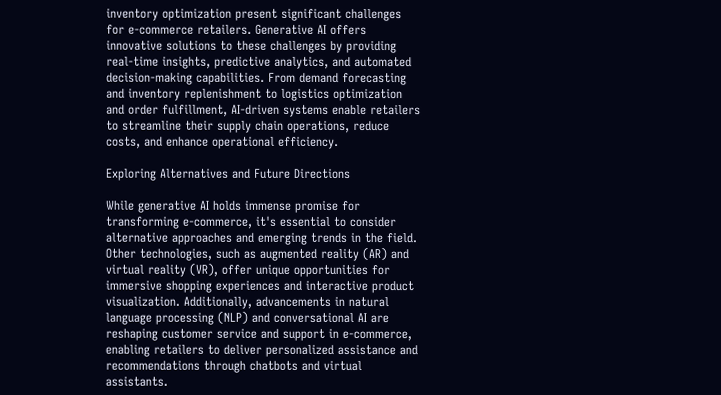inventory optimization present significant challenges for e-commerce retailers. Generative AI offers innovative solutions to these challenges by providing real-time insights, predictive analytics, and automated decision-making capabilities. From demand forecasting and inventory replenishment to logistics optimization and order fulfillment, AI-driven systems enable retailers to streamline their supply chain operations, reduce costs, and enhance operational efficiency.

Exploring Alternatives and Future Directions

While generative AI holds immense promise for transforming e-commerce, it's essential to consider alternative approaches and emerging trends in the field. Other technologies, such as augmented reality (AR) and virtual reality (VR), offer unique opportunities for immersive shopping experiences and interactive product visualization. Additionally, advancements in natural language processing (NLP) and conversational AI are reshaping customer service and support in e-commerce, enabling retailers to deliver personalized assistance and recommendations through chatbots and virtual assistants.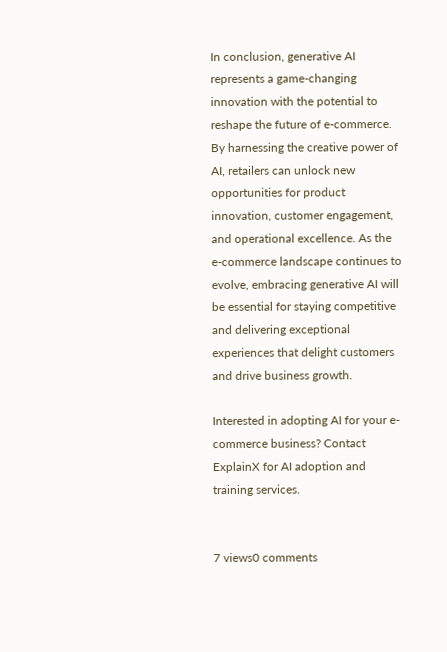In conclusion, generative AI represents a game-changing innovation with the potential to reshape the future of e-commerce. By harnessing the creative power of AI, retailers can unlock new opportunities for product innovation, customer engagement, and operational excellence. As the e-commerce landscape continues to evolve, embracing generative AI will be essential for staying competitive and delivering exceptional experiences that delight customers and drive business growth.

Interested in adopting AI for your e-commerce business? Contact ExplainX for AI adoption and training services.


7 views0 comments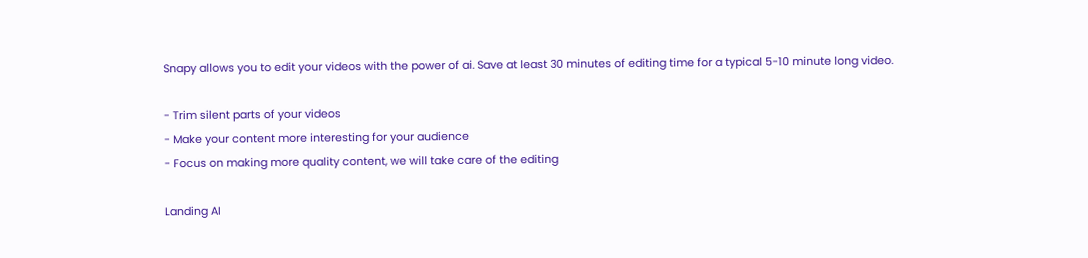Snapy allows you to edit your videos with the power of ai. Save at least 30 minutes of editing time for a typical 5-10 minute long video.

- Trim silent parts of your videos
- Make your content more interesting for your audience
- Focus on making more quality content, we will take care of the editing

Landing AI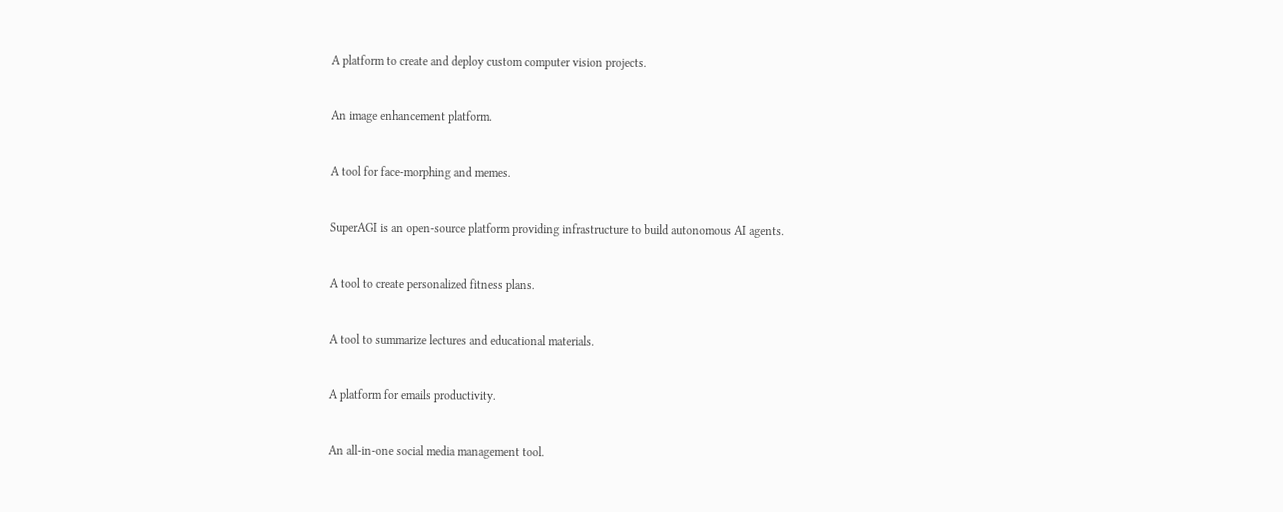A platform to create and deploy custom computer vision projects.


An image enhancement platform.


A tool for face-morphing and memes.


SuperAGI is an open-source platform providing infrastructure to build autonomous AI agents.


A tool to create personalized fitness plans.


A tool to summarize lectures and educational materials.


A platform for emails productivity.


An all-in-one social media management tool.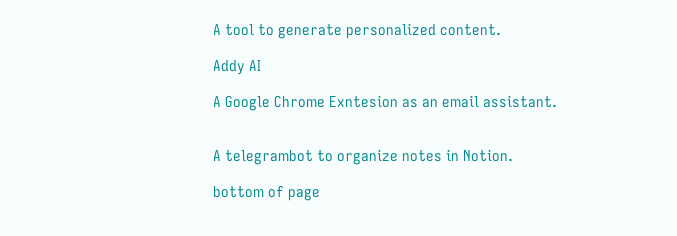A tool to generate personalized content.

Addy AI

A Google Chrome Exntesion as an email assistant.


A telegrambot to organize notes in Notion.

bottom of page